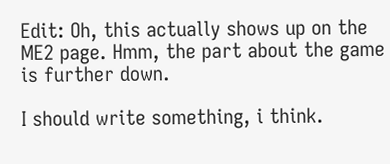Edit: Oh, this actually shows up on the ME2 page. Hmm, the part about the game is further down.

I should write something, i think.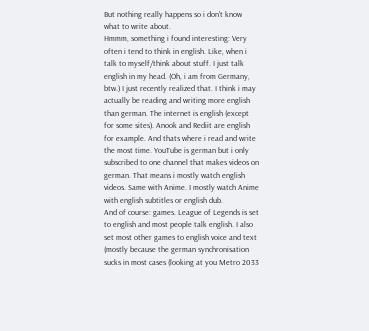But nothing really happens so i don't know what to write about.
Hmmm, something i found interesting: Very often i tend to think in english. Like, when i talk to myself/think about stuff. I just talk english in my head. (Oh, i am from Germany, btw.) I just recently realized that. I think i may actually be reading and writing more english than german. The internet is english (except for some sites). Anook and Rediit are english for example. And thats where i read and write the most time. YouTube is german but i only subscribed to one channel that makes videos on german. That means i mostly watch english videos. Same with Anime. I mostly watch Anime with english subtitles or english dub.
And of course: games. League of Legends is set to english and most people talk english. I also set most other games to english voice and text (mostly because the german synchronisation sucks in most cases (looking at you Metro 2033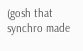(gosh that synchro made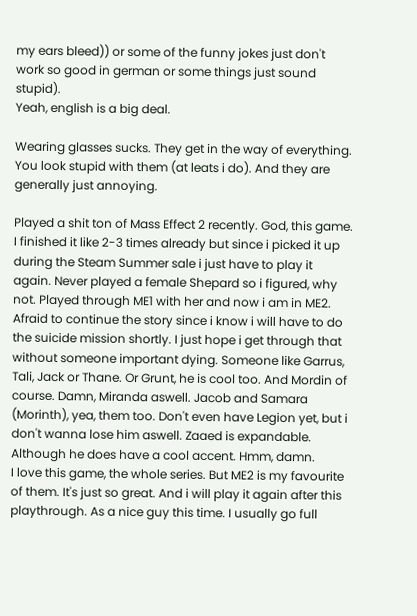my ears bleed)) or some of the funny jokes just don't work so good in german or some things just sound stupid).
Yeah, english is a big deal.

Wearing glasses sucks. They get in the way of everything. You look stupid with them (at leats i do). And they are generally just annoying.

Played a shit ton of Mass Effect 2 recently. God, this game. I finished it like 2-3 times already but since i picked it up during the Steam Summer sale i just have to play it again. Never played a female Shepard so i figured, why not. Played through ME1 with her and now i am in ME2. Afraid to continue the story since i know i will have to do the suicide mission shortly. I just hope i get through that without someone important dying. Someone like Garrus, Tali, Jack or Thane. Or Grunt, he is cool too. And Mordin of course. Damn, Miranda aswell. Jacob and Samara (Morinth), yea, them too. Don't even have Legion yet, but i don't wanna lose him aswell. Zaaed is expandable. Although he does have a cool accent. Hmm, damn.
I love this game, the whole series. But ME2 is my favourite of them. It's just so great. And i will play it again after this playthrough. As a nice guy this time. I usually go full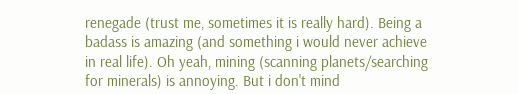renegade (trust me, sometimes it is really hard). Being a badass is amazing (and something i would never achieve in real life). Oh yeah, mining (scanning planets/searching for minerals) is annoying. But i don't mind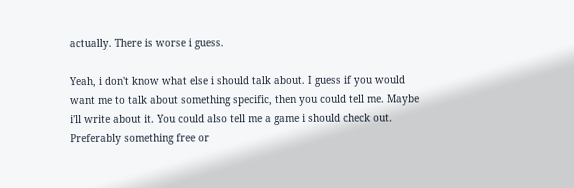actually. There is worse i guess.

Yeah, i don't know what else i should talk about. I guess if you would want me to talk about something specific, then you could tell me. Maybe i'll write about it. You could also tell me a game i should check out. Preferably something free or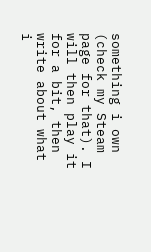something i own (check my Steam page for that). I will then play it for a bit, then write about what i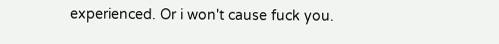experienced. Or i won't cause fuck you.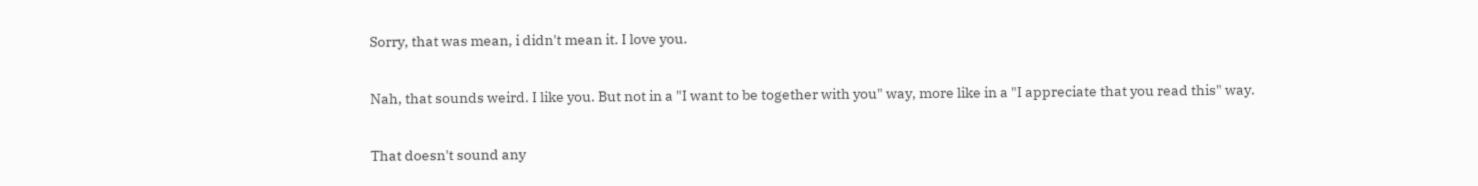Sorry, that was mean, i didn't mean it. I love you.

Nah, that sounds weird. I like you. But not in a "I want to be together with you" way, more like in a "I appreciate that you read this" way.

That doesn't sound any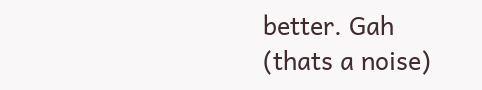better. Gah (thats a noise)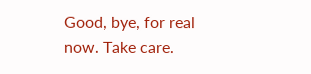Good, bye, for real now. Take care.